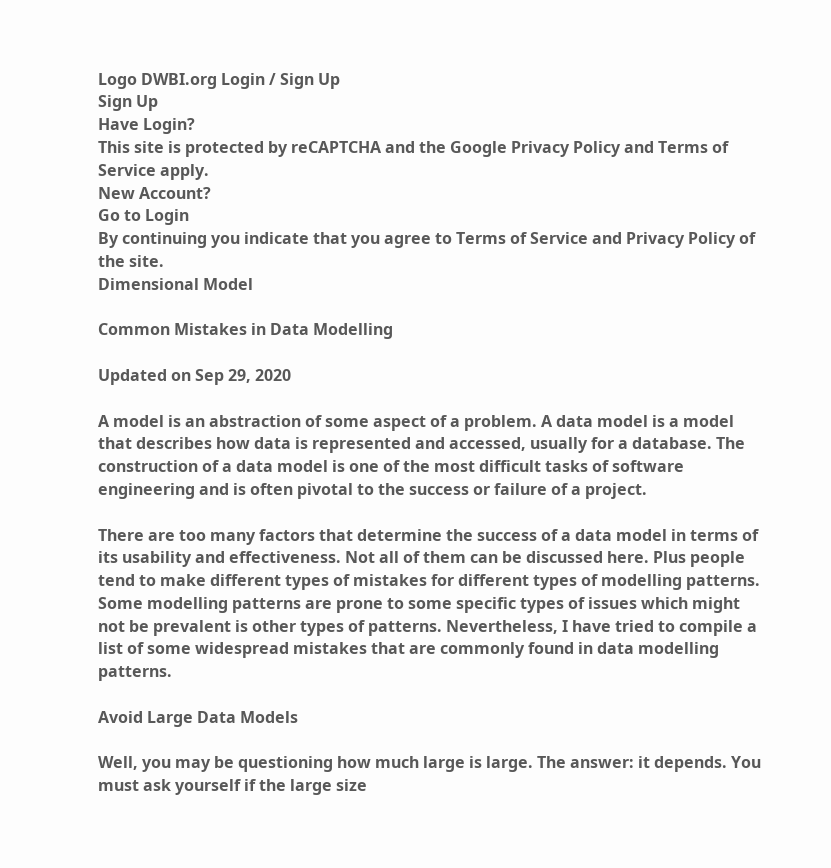Logo DWBI.org Login / Sign Up
Sign Up
Have Login?
This site is protected by reCAPTCHA and the Google Privacy Policy and Terms of Service apply.
New Account?
Go to Login
By continuing you indicate that you agree to Terms of Service and Privacy Policy of the site.
Dimensional Model

Common Mistakes in Data Modelling

Updated on Sep 29, 2020

A model is an abstraction of some aspect of a problem. A data model is a model that describes how data is represented and accessed, usually for a database. The construction of a data model is one of the most difficult tasks of software engineering and is often pivotal to the success or failure of a project.

There are too many factors that determine the success of a data model in terms of its usability and effectiveness. Not all of them can be discussed here. Plus people tend to make different types of mistakes for different types of modelling patterns. Some modelling patterns are prone to some specific types of issues which might not be prevalent is other types of patterns. Nevertheless, I have tried to compile a list of some widespread mistakes that are commonly found in data modelling patterns.

Avoid Large Data Models

Well, you may be questioning how much large is large. The answer: it depends. You must ask yourself if the large size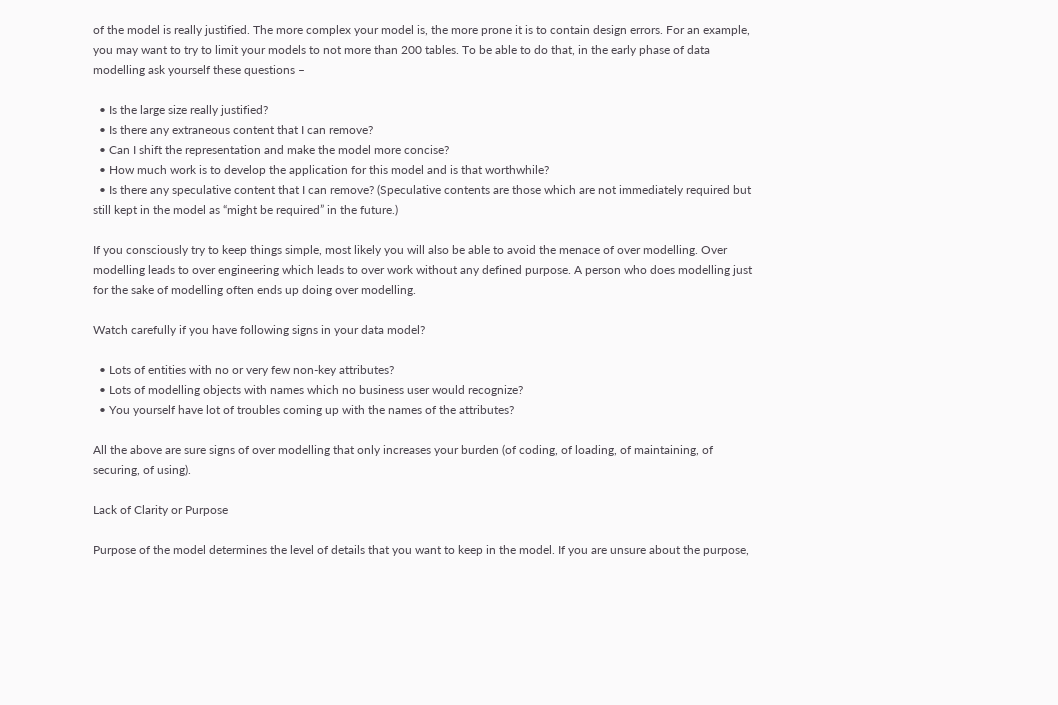of the model is really justified. The more complex your model is, the more prone it is to contain design errors. For an example, you may want to try to limit your models to not more than 200 tables. To be able to do that, in the early phase of data modelling ask yourself these questions –

  • Is the large size really justified?
  • Is there any extraneous content that I can remove?
  • Can I shift the representation and make the model more concise?
  • How much work is to develop the application for this model and is that worthwhile?
  • Is there any speculative content that I can remove? (Speculative contents are those which are not immediately required but still kept in the model as “might be required” in the future.)

If you consciously try to keep things simple, most likely you will also be able to avoid the menace of over modelling. Over modelling leads to over engineering which leads to over work without any defined purpose. A person who does modelling just for the sake of modelling often ends up doing over modelling.

Watch carefully if you have following signs in your data model?

  • Lots of entities with no or very few non-key attributes?
  • Lots of modelling objects with names which no business user would recognize?
  • You yourself have lot of troubles coming up with the names of the attributes?

All the above are sure signs of over modelling that only increases your burden (of coding, of loading, of maintaining, of securing, of using).

Lack of Clarity or Purpose

Purpose of the model determines the level of details that you want to keep in the model. If you are unsure about the purpose,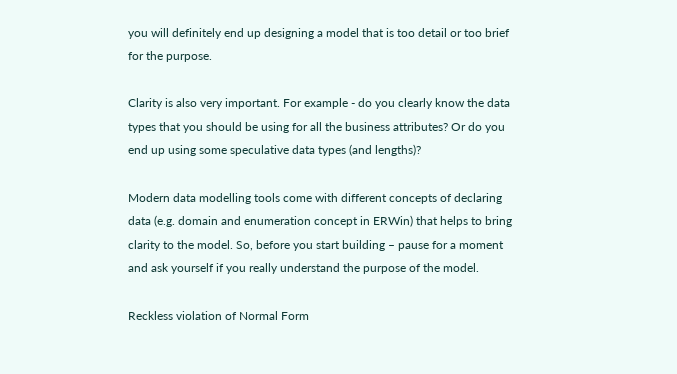you will definitely end up designing a model that is too detail or too brief for the purpose.

Clarity is also very important. For example - do you clearly know the data types that you should be using for all the business attributes? Or do you end up using some speculative data types (and lengths)?

Modern data modelling tools come with different concepts of declaring data (e.g. domain and enumeration concept in ERWin) that helps to bring clarity to the model. So, before you start building – pause for a moment and ask yourself if you really understand the purpose of the model.

Reckless violation of Normal Form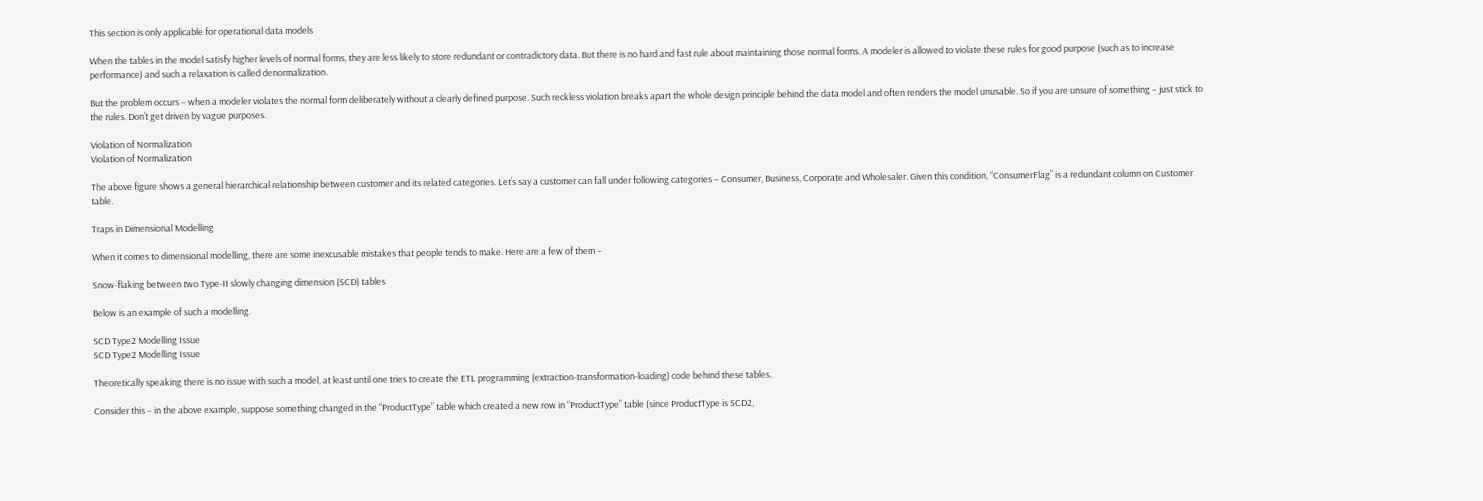This section is only applicable for operational data models

When the tables in the model satisfy higher levels of normal forms, they are less likely to store redundant or contradictory data. But there is no hard and fast rule about maintaining those normal forms. A modeler is allowed to violate these rules for good purpose (such as to increase performance) and such a relaxation is called denormalization.

But the problem occurs – when a modeler violates the normal form deliberately without a clearly defined purpose. Such reckless violation breaks apart the whole design principle behind the data model and often renders the model unusable. So if you are unsure of something – just stick to the rules. Don’t get driven by vague purposes.

Violation of Normalization
Violation of Normalization

The above figure shows a general hierarchical relationship between customer and its related categories. Let’s say a customer can fall under following categories – Consumer, Business, Corporate and Wholesaler. Given this condition, “ConsumerFlag” is a redundant column on Customer table.

Traps in Dimensional Modelling

When it comes to dimensional modelling, there are some inexcusable mistakes that people tends to make. Here are a few of them –

Snow-flaking between two Type-II slowly changing dimension (SCD) tables

Below is an example of such a modelling.

SCD Type2 Modelling Issue
SCD Type2 Modelling Issue

Theoretically speaking there is no issue with such a model, at least until one tries to create the ETL programming (extraction-transformation-loading) code behind these tables.

Consider this – in the above example, suppose something changed in the “ProductType” table which created a new row in “ProductType” table (since ProductType is SCD2,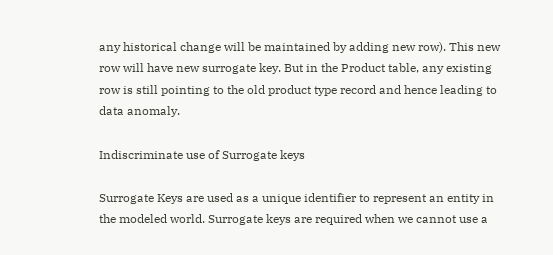any historical change will be maintained by adding new row). This new row will have new surrogate key. But in the Product table, any existing row is still pointing to the old product type record and hence leading to data anomaly.

Indiscriminate use of Surrogate keys

Surrogate Keys are used as a unique identifier to represent an entity in the modeled world. Surrogate keys are required when we cannot use a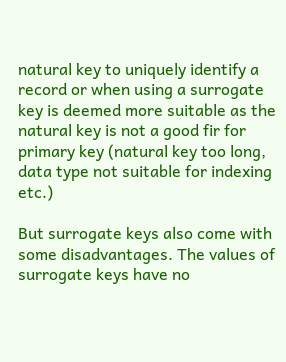natural key to uniquely identify a record or when using a surrogate key is deemed more suitable as the natural key is not a good fir for primary key (natural key too long, data type not suitable for indexing etc.)

But surrogate keys also come with some disadvantages. The values of surrogate keys have no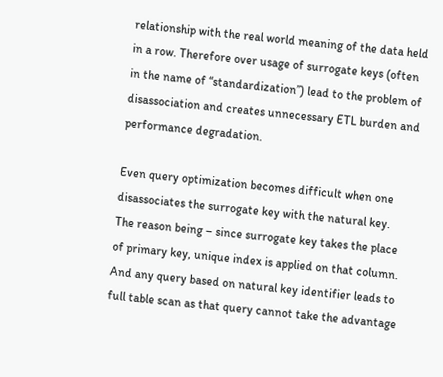relationship with the real world meaning of the data held in a row. Therefore over usage of surrogate keys (often in the name of “standardization”) lead to the problem of disassociation and creates unnecessary ETL burden and performance degradation.

Even query optimization becomes difficult when one disassociates the surrogate key with the natural key. The reason being – since surrogate key takes the place of primary key, unique index is applied on that column. And any query based on natural key identifier leads to full table scan as that query cannot take the advantage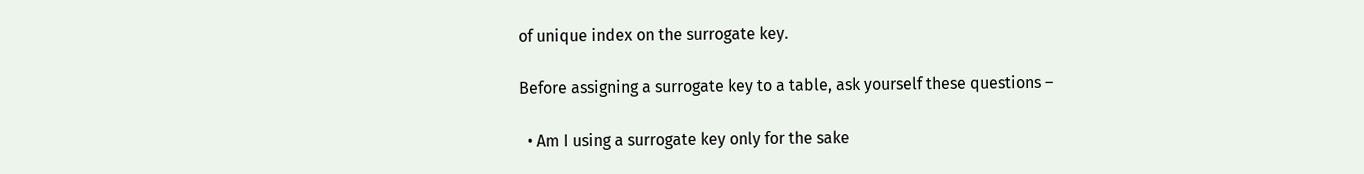of unique index on the surrogate key.

Before assigning a surrogate key to a table, ask yourself these questions –

  • Am I using a surrogate key only for the sake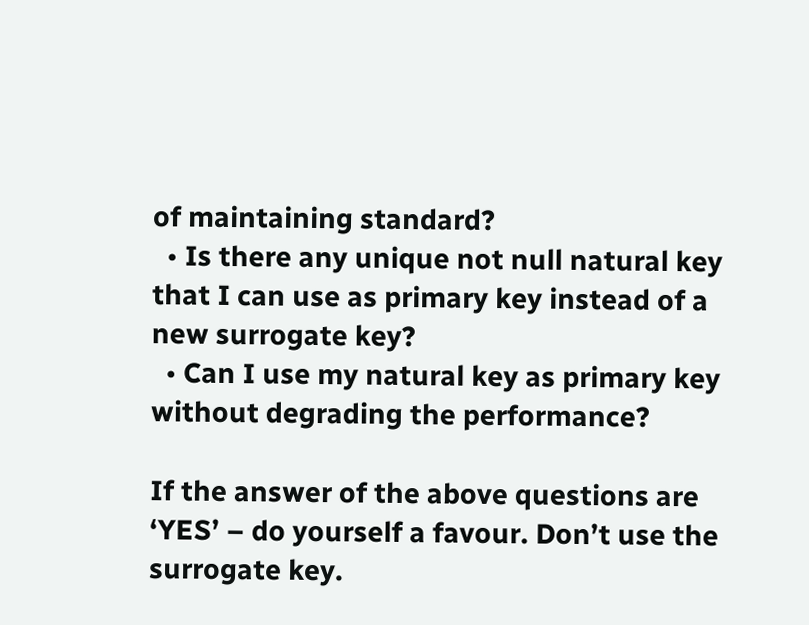of maintaining standard?
  • Is there any unique not null natural key that I can use as primary key instead of a new surrogate key?
  • Can I use my natural key as primary key without degrading the performance?

If the answer of the above questions are ‘YES’ – do yourself a favour. Don’t use the surrogate key.